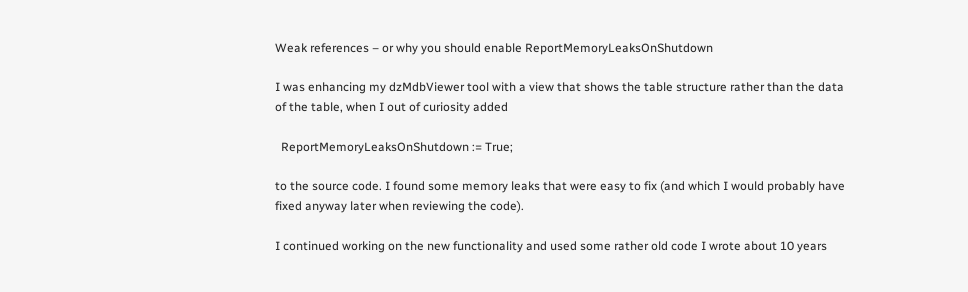Weak references – or why you should enable ReportMemoryLeaksOnShutdown

I was enhancing my dzMdbViewer tool with a view that shows the table structure rather than the data of the table, when I out of curiosity added

  ReportMemoryLeaksOnShutdown := True;

to the source code. I found some memory leaks that were easy to fix (and which I would probably have fixed anyway later when reviewing the code).

I continued working on the new functionality and used some rather old code I wrote about 10 years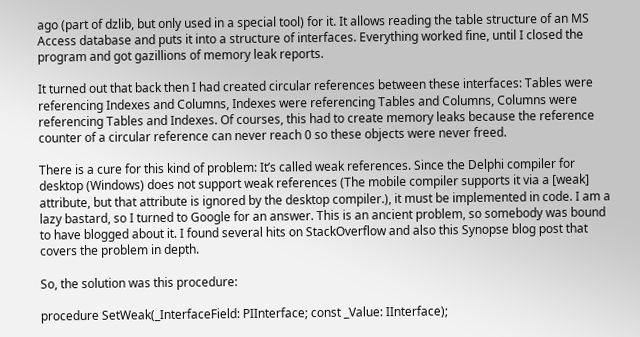ago (part of dzlib, but only used in a special tool) for it. It allows reading the table structure of an MS Access database and puts it into a structure of interfaces. Everything worked fine, until I closed the program and got gazillions of memory leak reports.

It turned out that back then I had created circular references between these interfaces: Tables were referencing Indexes and Columns, Indexes were referencing Tables and Columns, Columns were referencing Tables and Indexes. Of courses, this had to create memory leaks because the reference counter of a circular reference can never reach 0 so these objects were never freed.

There is a cure for this kind of problem: It’s called weak references. Since the Delphi compiler for desktop (Windows) does not support weak references (The mobile compiler supports it via a [weak] attribute, but that attribute is ignored by the desktop compiler.), it must be implemented in code. I am a lazy bastard, so I turned to Google for an answer. This is an ancient problem, so somebody was bound to have blogged about it. I found several hits on StackOverflow and also this Synopse blog post that covers the problem in depth.

So, the solution was this procedure:

procedure SetWeak(_InterfaceField: PIInterface; const _Value: IInterface);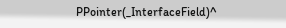PPointer(_InterfaceField)^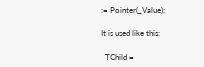:= Pointer(_Value);

It is used like this:

  TChild =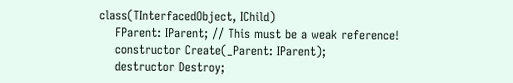class(TInterfacedObject, IChild)
    FParent: IParent; // This must be a weak reference!
    constructor Create(_Parent: IParent);
    destructor Destroy;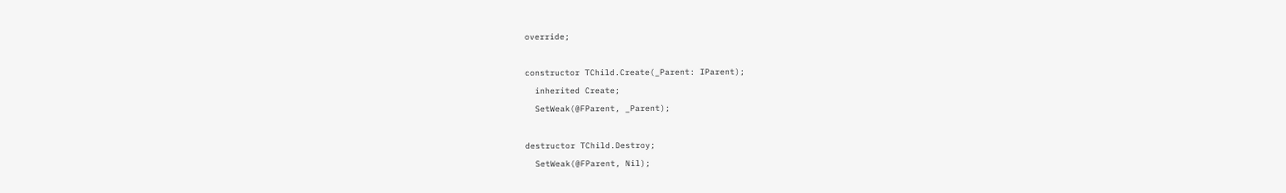override;

constructor TChild.Create(_Parent: IParent);
  inherited Create;
  SetWeak(@FParent, _Parent);

destructor TChild.Destroy;
  SetWeak(@FParent, Nil);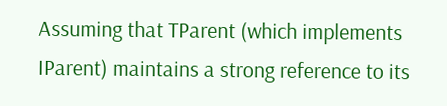Assuming that TParent (which implements IParent) maintains a strong reference to its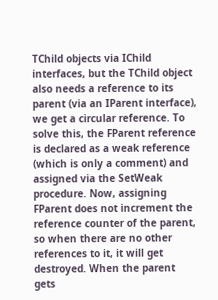TChild objects via IChild interfaces, but the TChild object also needs a reference to its parent (via an IParent interface), we get a circular reference. To solve this, the FParent reference is declared as a weak reference (which is only a comment) and assigned via the SetWeak procedure. Now, assigning FParent does not increment the reference counter of the parent, so when there are no other references to it, it will get destroyed. When the parent gets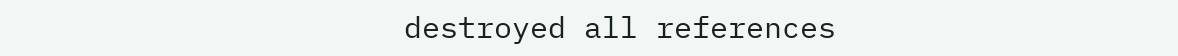destroyed all references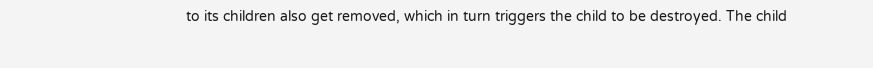to its children also get removed, which in turn triggers the child to be destroyed. The child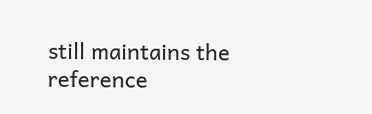still maintains the reference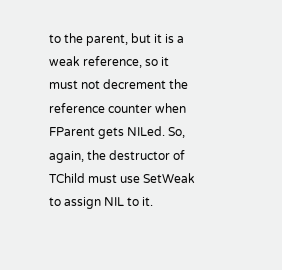to the parent, but it is a weak reference, so it must not decrement the reference counter when FParent gets NILed. So, again, the destructor of TChild must use SetWeak to assign NIL to it.